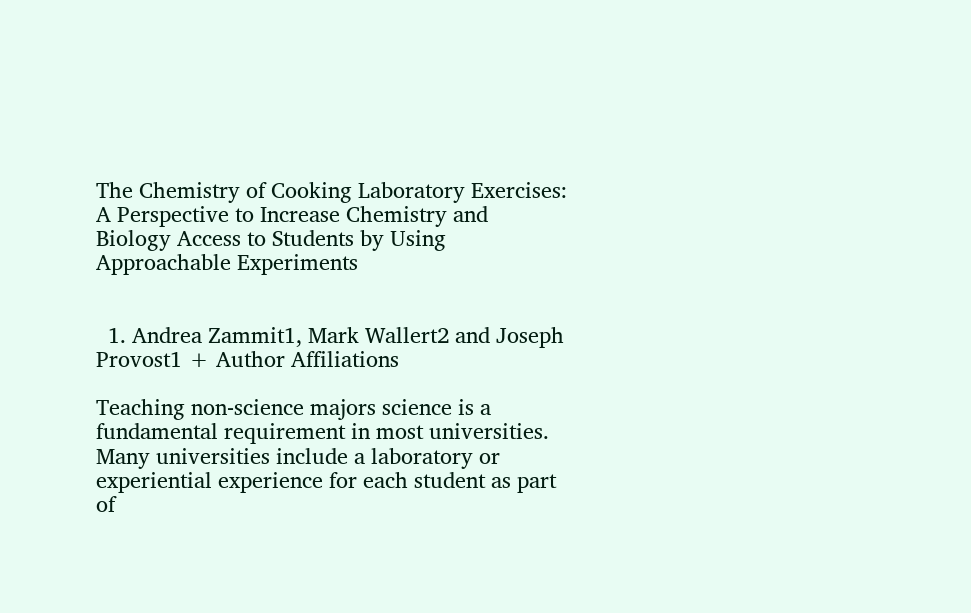The Chemistry of Cooking Laboratory Exercises: A Perspective to Increase Chemistry and Biology Access to Students by Using Approachable Experiments


  1. Andrea Zammit1, Mark Wallert2 and Joseph Provost1 + Author Affiliations

Teaching non-science majors science is a fundamental requirement in most universities. Many universities include a laboratory or experiential experience for each student as part of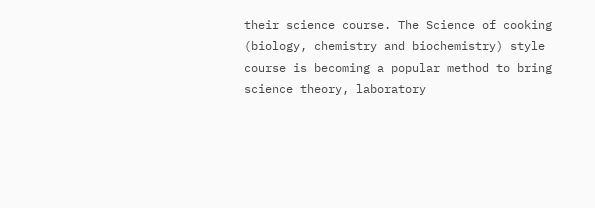their science course. The Science of cooking (biology, chemistry and biochemistry) style course is becoming a popular method to bring science theory, laboratory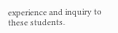experience and inquiry to these students.